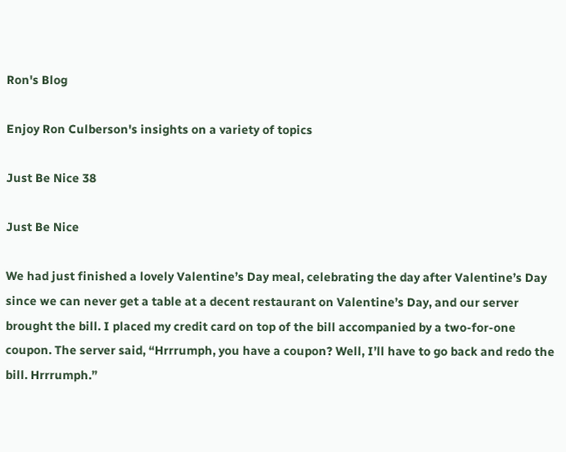Ron's Blog

Enjoy Ron Culberson's insights on a variety of topics

Just Be Nice 38

Just Be Nice

We had just finished a lovely Valentine’s Day meal, celebrating the day after Valentine’s Day since we can never get a table at a decent restaurant on Valentine’s Day, and our server brought the bill. I placed my credit card on top of the bill accompanied by a two-for-one coupon. The server said, “Hrrrumph, you have a coupon? Well, I’ll have to go back and redo the bill. Hrrrumph.”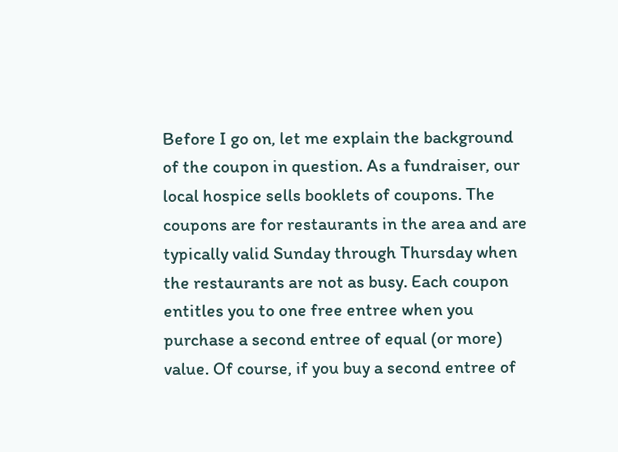Before I go on, let me explain the background of the coupon in question. As a fundraiser, our local hospice sells booklets of coupons. The coupons are for restaurants in the area and are typically valid Sunday through Thursday when the restaurants are not as busy. Each coupon entitles you to one free entree when you purchase a second entree of equal (or more) value. Of course, if you buy a second entree of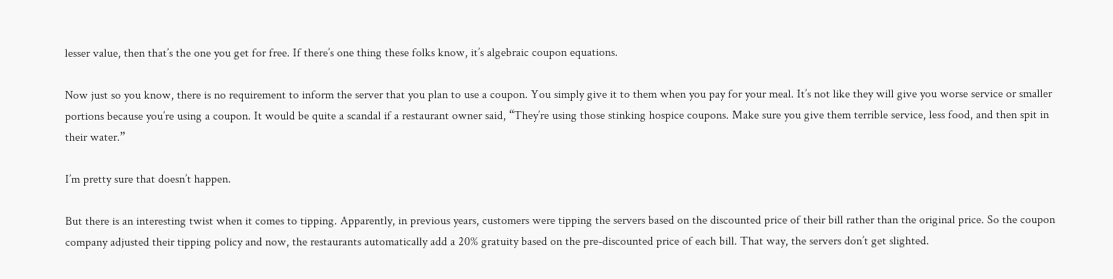lesser value, then that’s the one you get for free. If there’s one thing these folks know, it’s algebraic coupon equations.

Now just so you know, there is no requirement to inform the server that you plan to use a coupon. You simply give it to them when you pay for your meal. It’s not like they will give you worse service or smaller portions because you’re using a coupon. It would be quite a scandal if a restaurant owner said, “They’re using those stinking hospice coupons. Make sure you give them terrible service, less food, and then spit in their water.”

I’m pretty sure that doesn’t happen.

But there is an interesting twist when it comes to tipping. Apparently, in previous years, customers were tipping the servers based on the discounted price of their bill rather than the original price. So the coupon company adjusted their tipping policy and now, the restaurants automatically add a 20% gratuity based on the pre-discounted price of each bill. That way, the servers don’t get slighted.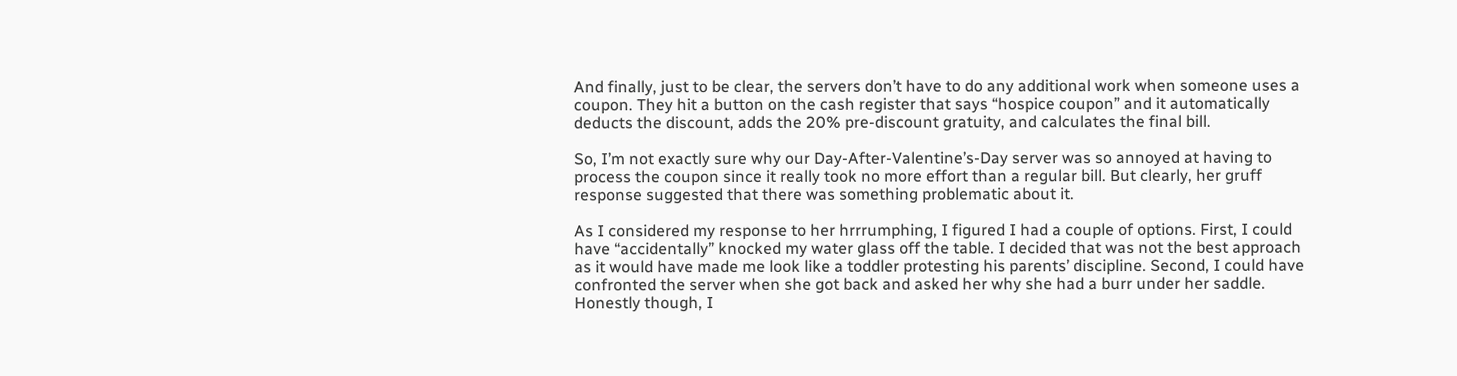And finally, just to be clear, the servers don’t have to do any additional work when someone uses a coupon. They hit a button on the cash register that says “hospice coupon” and it automatically deducts the discount, adds the 20% pre-discount gratuity, and calculates the final bill.

So, I’m not exactly sure why our Day-After-Valentine’s-Day server was so annoyed at having to process the coupon since it really took no more effort than a regular bill. But clearly, her gruff response suggested that there was something problematic about it.

As I considered my response to her hrrrumphing, I figured I had a couple of options. First, I could have “accidentally” knocked my water glass off the table. I decided that was not the best approach as it would have made me look like a toddler protesting his parents’ discipline. Second, I could have confronted the server when she got back and asked her why she had a burr under her saddle. Honestly though, I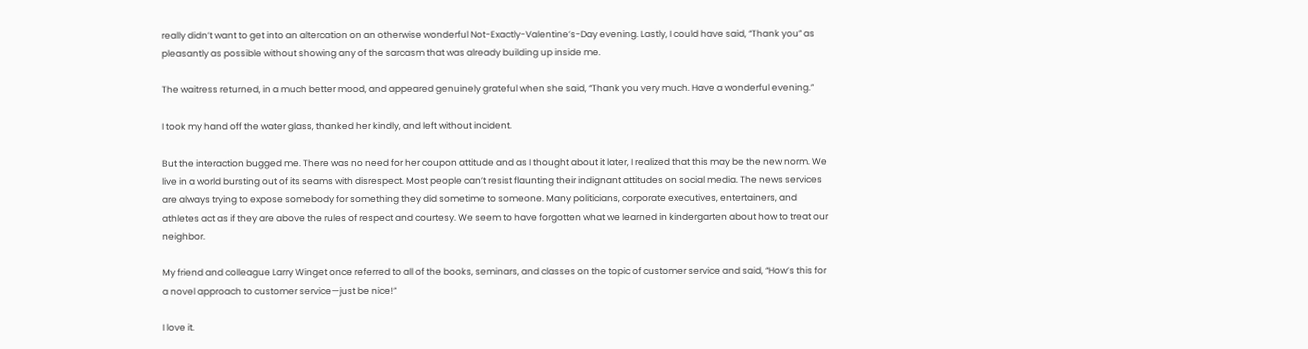really didn’t want to get into an altercation on an otherwise wonderful Not-Exactly-Valentine’s-Day evening. Lastly, I could have said, “Thank you” as pleasantly as possible without showing any of the sarcasm that was already building up inside me.

The waitress returned, in a much better mood, and appeared genuinely grateful when she said, “Thank you very much. Have a wonderful evening.”

I took my hand off the water glass, thanked her kindly, and left without incident.

But the interaction bugged me. There was no need for her coupon attitude and as I thought about it later, I realized that this may be the new norm. We live in a world bursting out of its seams with disrespect. Most people can’t resist flaunting their indignant attitudes on social media. The news services are always trying to expose somebody for something they did sometime to someone. Many politicians, corporate executives, entertainers, and athletes act as if they are above the rules of respect and courtesy. We seem to have forgotten what we learned in kindergarten about how to treat our neighbor.

My friend and colleague Larry Winget once referred to all of the books, seminars, and classes on the topic of customer service and said, “How’s this for a novel approach to customer service—just be nice!”

I love it.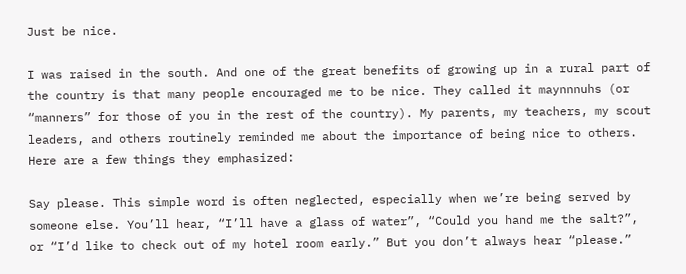Just be nice.

I was raised in the south. And one of the great benefits of growing up in a rural part of the country is that many people encouraged me to be nice. They called it maynnnuhs (or “manners” for those of you in the rest of the country). My parents, my teachers, my scout leaders, and others routinely reminded me about the importance of being nice to others. Here are a few things they emphasized:

Say please. This simple word is often neglected, especially when we’re being served by someone else. You’ll hear, “I’ll have a glass of water”, “Could you hand me the salt?”, or “I’d like to check out of my hotel room early.” But you don’t always hear “please.”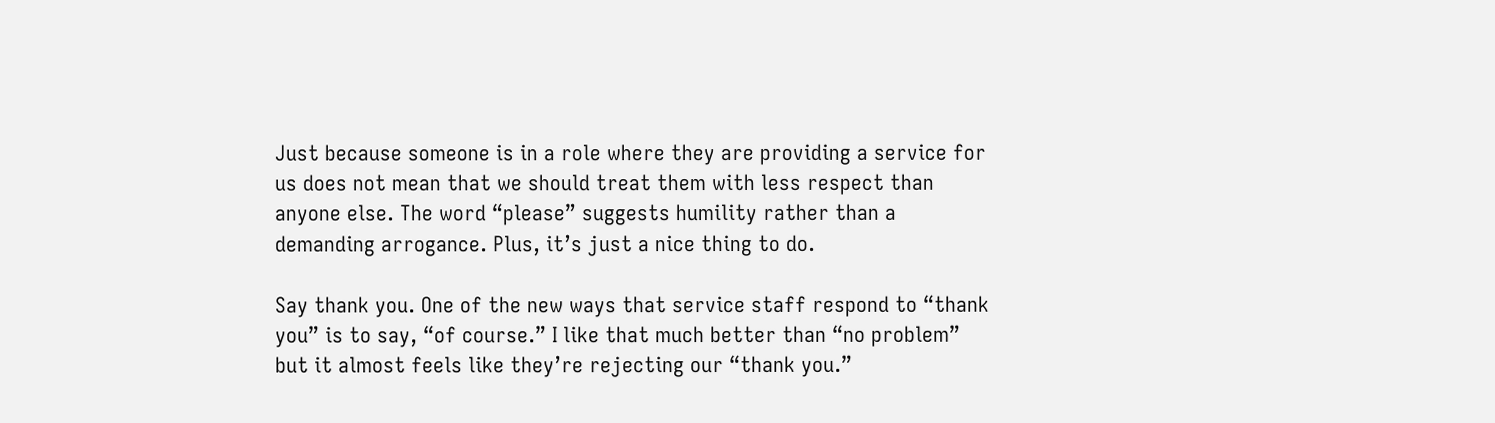Just because someone is in a role where they are providing a service for us does not mean that we should treat them with less respect than anyone else. The word “please” suggests humility rather than a demanding arrogance. Plus, it’s just a nice thing to do.

Say thank you. One of the new ways that service staff respond to “thank you” is to say, “of course.” I like that much better than “no problem” but it almost feels like they’re rejecting our “thank you.”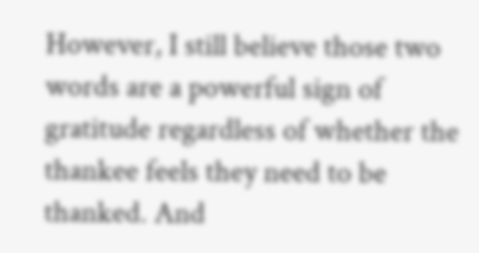However, I still believe those two words are a powerful sign of gratitude regardless of whether the thankee feels they need to be thanked. And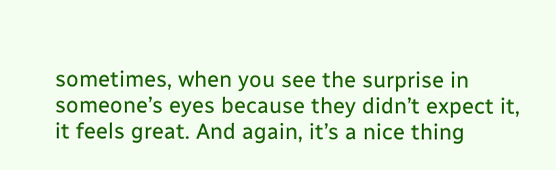sometimes, when you see the surprise in someone’s eyes because they didn’t expect it, it feels great. And again, it’s a nice thing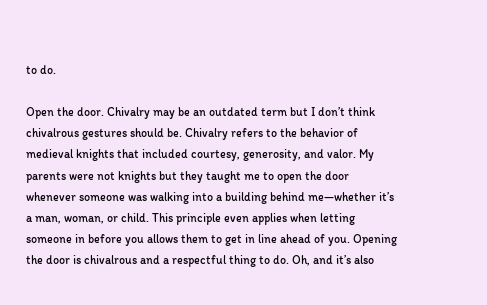to do.

Open the door. Chivalry may be an outdated term but I don’t think chivalrous gestures should be. Chivalry refers to the behavior of medieval knights that included courtesy, generosity, and valor. My parents were not knights but they taught me to open the door whenever someone was walking into a building behind me—whether it’s a man, woman, or child. This principle even applies when letting someone in before you allows them to get in line ahead of you. Opening the door is chivalrous and a respectful thing to do. Oh, and it’s also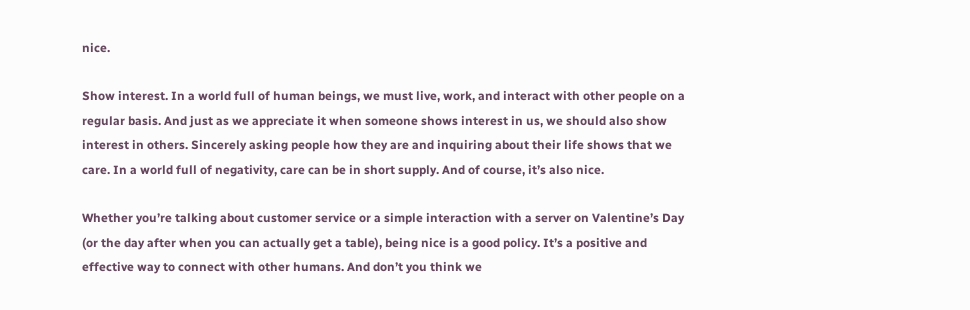nice.

Show interest. In a world full of human beings, we must live, work, and interact with other people on a regular basis. And just as we appreciate it when someone shows interest in us, we should also show interest in others. Sincerely asking people how they are and inquiring about their life shows that we care. In a world full of negativity, care can be in short supply. And of course, it’s also nice.

Whether you’re talking about customer service or a simple interaction with a server on Valentine’s Day (or the day after when you can actually get a table), being nice is a good policy. It’s a positive and effective way to connect with other humans. And don’t you think we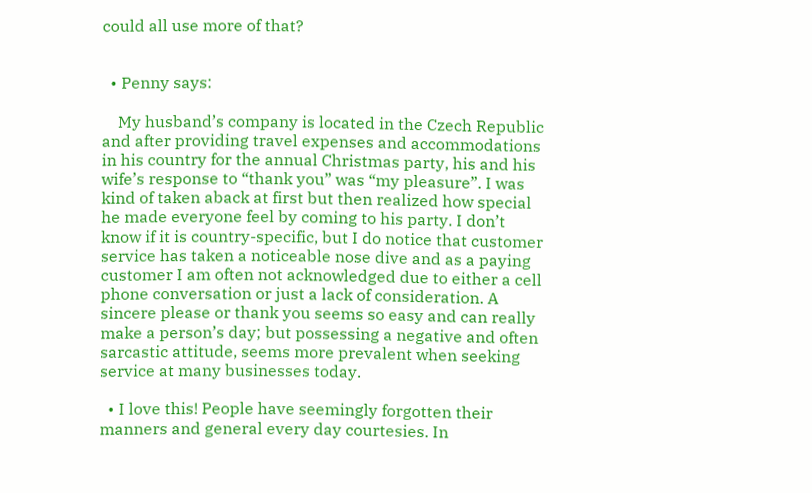could all use more of that?


  • Penny says:

    My husband’s company is located in the Czech Republic and after providing travel expenses and accommodations in his country for the annual Christmas party, his and his wife’s response to “thank you” was “my pleasure”. I was kind of taken aback at first but then realized how special he made everyone feel by coming to his party. I don’t know if it is country-specific, but I do notice that customer service has taken a noticeable nose dive and as a paying customer I am often not acknowledged due to either a cell phone conversation or just a lack of consideration. A sincere please or thank you seems so easy and can really make a person’s day; but possessing a negative and often sarcastic attitude, seems more prevalent when seeking service at many businesses today.

  • I love this! People have seemingly forgotten their manners and general every day courtesies. In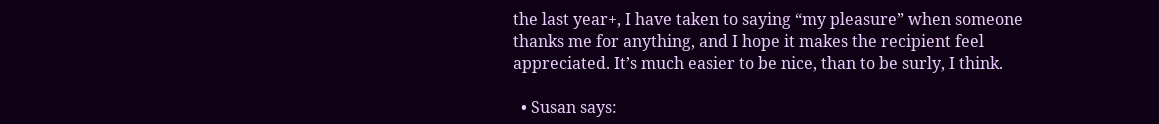the last year+, I have taken to saying “my pleasure” when someone thanks me for anything, and I hope it makes the recipient feel appreciated. It’s much easier to be nice, than to be surly, I think.

  • Susan says: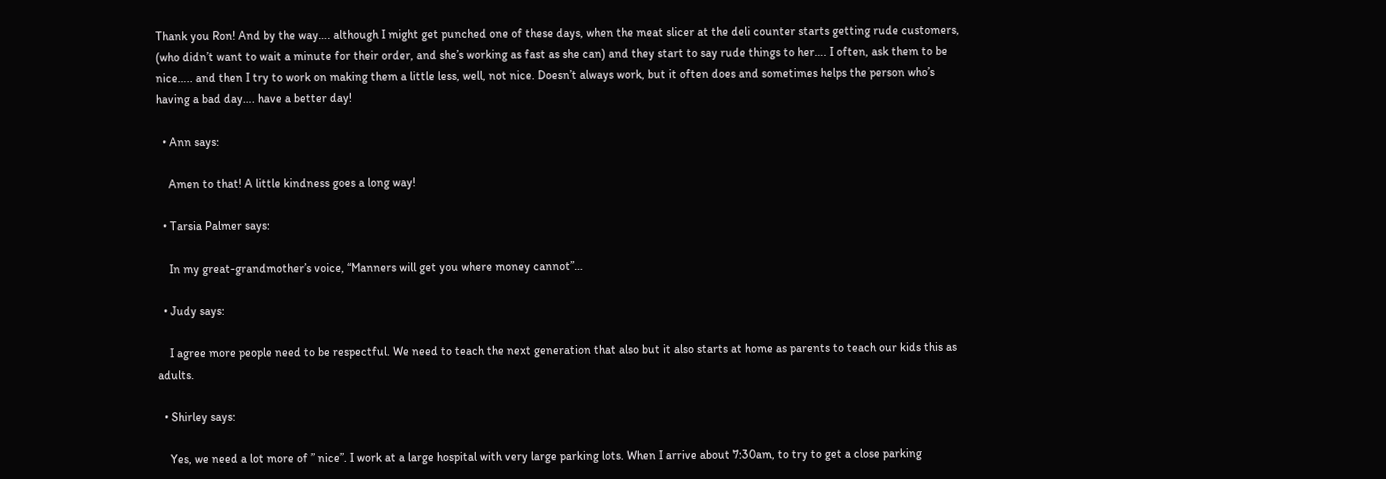Thank you Ron! And by the way…. although I might get punched one of these days, when the meat slicer at the deli counter starts getting rude customers, (who didn’t want to wait a minute for their order, and she’s working as fast as she can) and they start to say rude things to her…. I often, ask them to be nice….. and then I try to work on making them a little less, well, not nice. Doesn’t always work, but it often does and sometimes helps the person who’s having a bad day…. have a better day!

  • Ann says:

    Amen to that! A little kindness goes a long way!

  • Tarsia Palmer says:

    In my great-grandmother’s voice, “Manners will get you where money cannot”…

  • Judy says:

    I agree more people need to be respectful. We need to teach the next generation that also but it also starts at home as parents to teach our kids this as adults.

  • Shirley says:

    Yes, we need a lot more of ” nice”. I work at a large hospital with very large parking lots. When I arrive about 7:30am, to try to get a close parking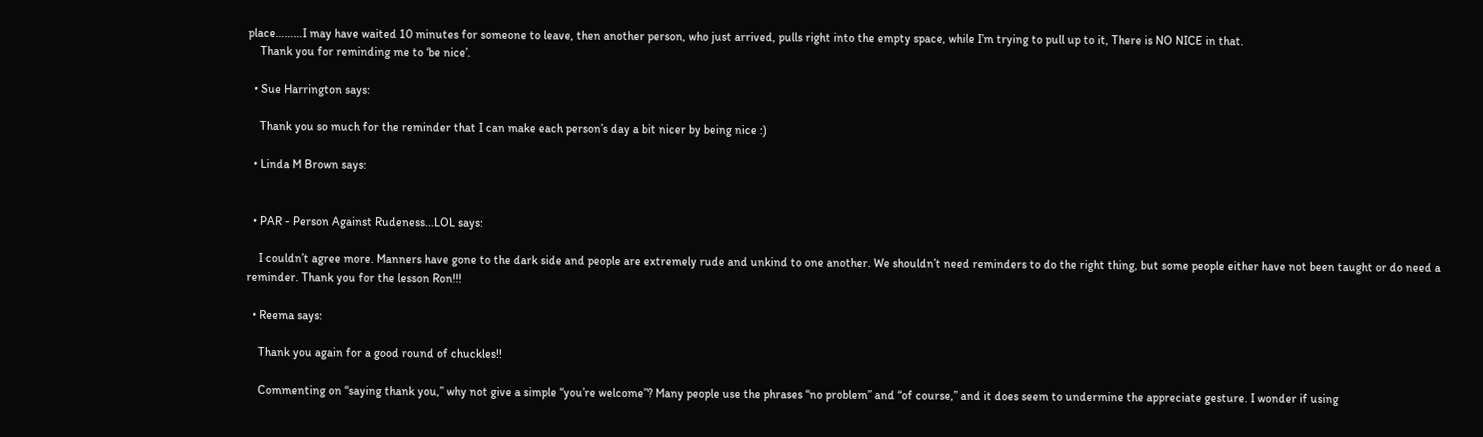place………I may have waited 10 minutes for someone to leave, then another person, who just arrived, pulls right into the empty space, while I’m trying to pull up to it, There is NO NICE in that.
    Thank you for reminding me to ‘be nice’.

  • Sue Harrington says:

    Thank you so much for the reminder that I can make each person’s day a bit nicer by being nice :)

  • Linda M Brown says:


  • PAR - Person Against Rudeness...LOL says:

    I couldn’t agree more. Manners have gone to the dark side and people are extremely rude and unkind to one another. We shouldn’t need reminders to do the right thing, but some people either have not been taught or do need a reminder. Thank you for the lesson Ron!!!

  • Reema says:

    Thank you again for a good round of chuckles!!

    Commenting on “saying thank you,” why not give a simple “you’re welcome”? Many people use the phrases “no problem” and “of course,” and it does seem to undermine the appreciate gesture. I wonder if using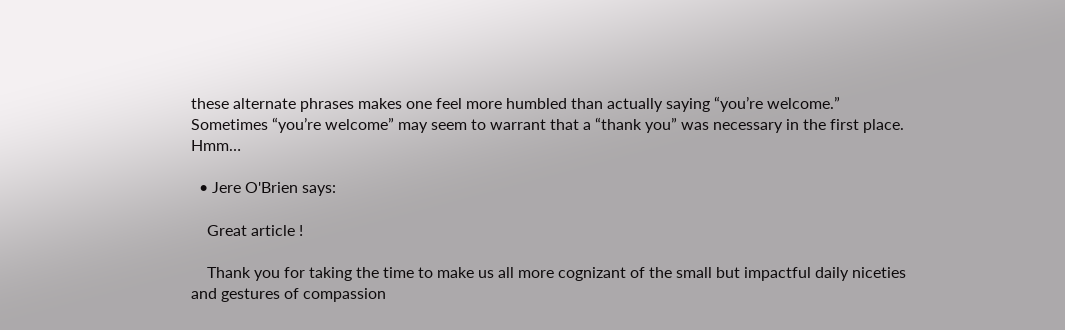these alternate phrases makes one feel more humbled than actually saying “you’re welcome.” Sometimes “you’re welcome” may seem to warrant that a “thank you” was necessary in the first place. Hmm…

  • Jere O'Brien says:

    Great article !

    Thank you for taking the time to make us all more cognizant of the small but impactful daily niceties and gestures of compassion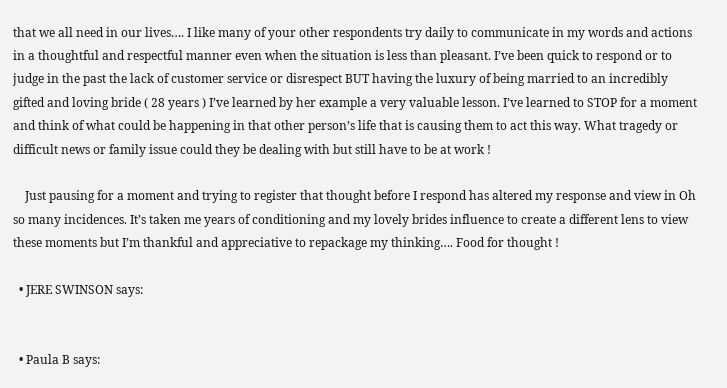that we all need in our lives…. I like many of your other respondents try daily to communicate in my words and actions in a thoughtful and respectful manner even when the situation is less than pleasant. I’ve been quick to respond or to judge in the past the lack of customer service or disrespect BUT having the luxury of being married to an incredibly gifted and loving bride ( 28 years ) I’ve learned by her example a very valuable lesson. I’ve learned to STOP for a moment and think of what could be happening in that other person’s life that is causing them to act this way. What tragedy or difficult news or family issue could they be dealing with but still have to be at work !

    Just pausing for a moment and trying to register that thought before I respond has altered my response and view in Oh so many incidences. It’s taken me years of conditioning and my lovely brides influence to create a different lens to view these moments but I’m thankful and appreciative to repackage my thinking…. Food for thought !

  • JERE SWINSON says:


  • Paula B says: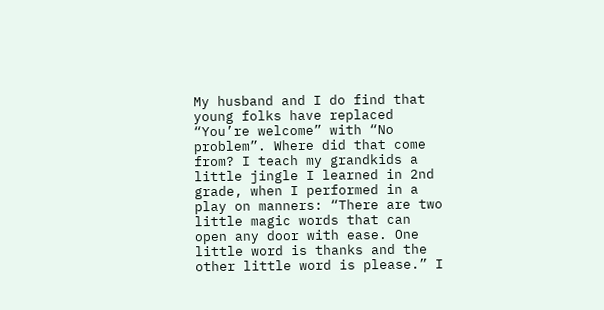My husband and I do find that young folks have replaced “You’re welcome” with “No problem”. Where did that come from? I teach my grandkids a little jingle I learned in 2nd grade, when I performed in a play on manners: “There are two little magic words that can open any door with ease. One little word is thanks and the other little word is please.” I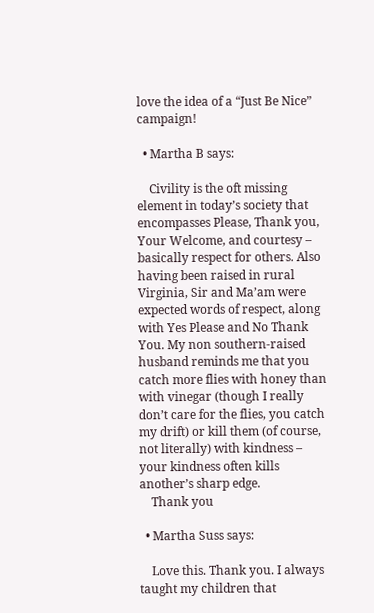love the idea of a “Just Be Nice” campaign!

  • Martha B says:

    Civility is the oft missing element in today’s society that encompasses Please, Thank you, Your Welcome, and courtesy – basically respect for others. Also having been raised in rural Virginia, Sir and Ma’am were expected words of respect, along with Yes Please and No Thank You. My non southern-raised husband reminds me that you catch more flies with honey than with vinegar (though I really don’t care for the flies, you catch my drift) or kill them (of course, not literally) with kindness – your kindness often kills another’s sharp edge.
    Thank you

  • Martha Suss says:

    Love this. Thank you. I always taught my children that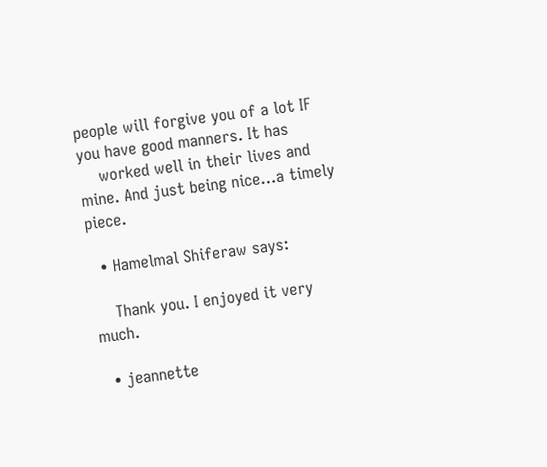people will forgive you of a lot IF you have good manners. It has
    worked well in their lives and mine. And just being nice…a timely piece.

  • Hamelmal Shiferaw says:

    Thank you. I enjoyed it very much.

  • jeannette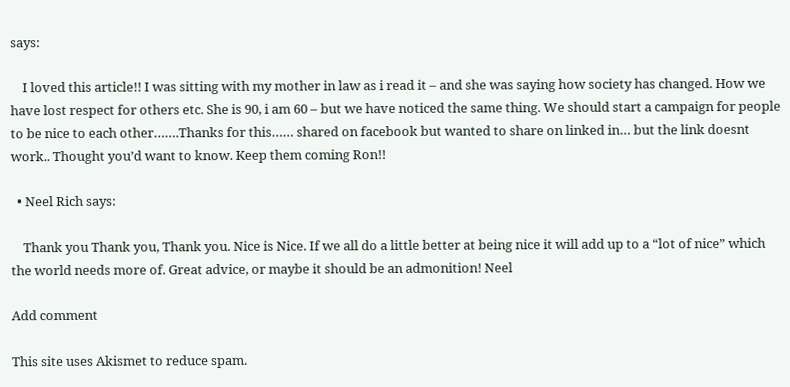says:

    I loved this article!! I was sitting with my mother in law as i read it – and she was saying how society has changed. How we have lost respect for others etc. She is 90, i am 60 – but we have noticed the same thing. We should start a campaign for people to be nice to each other…….Thanks for this…… shared on facebook but wanted to share on linked in… but the link doesnt work.. Thought you’d want to know. Keep them coming Ron!!

  • Neel Rich says:

    Thank you Thank you, Thank you. Nice is Nice. If we all do a little better at being nice it will add up to a “lot of nice” which the world needs more of. Great advice, or maybe it should be an admonition! Neel

Add comment

This site uses Akismet to reduce spam.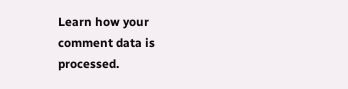Learn how your comment data is processed.